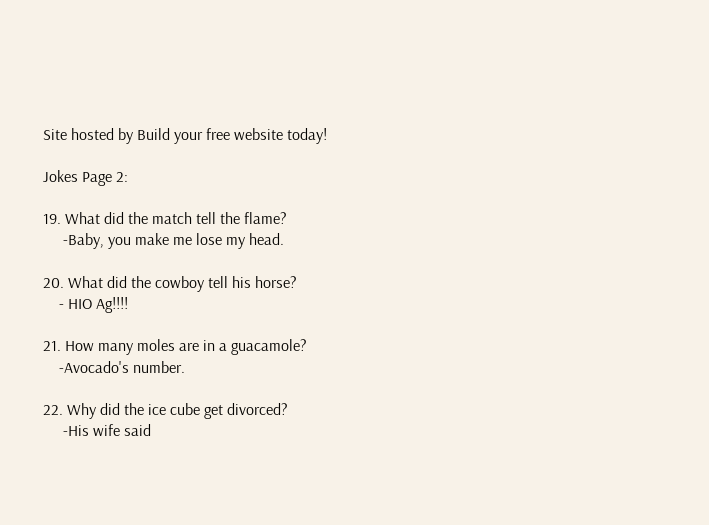Site hosted by Build your free website today!

Jokes Page 2:

19. What did the match tell the flame?
     -Baby, you make me lose my head.

20. What did the cowboy tell his horse?
    - HIO Ag!!!!

21. How many moles are in a guacamole?
    -Avocado's number.

22. Why did the ice cube get divorced?
     -His wife said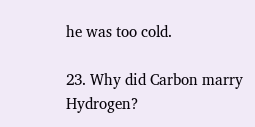he was too cold.

23. Why did Carbon marry Hydrogen?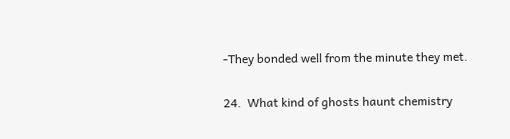-They bonded well from the minute they met.

24.  What kind of ghosts haunt chemistry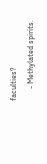faculties?
      - Methylated spirits.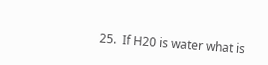25.  If H20 is water what is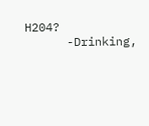H204?
      -Drinking,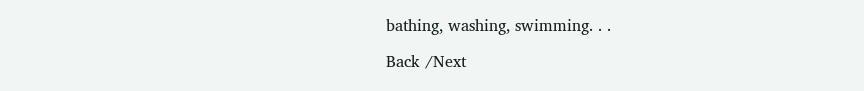bathing, washing, swimming. . .

Back /Next